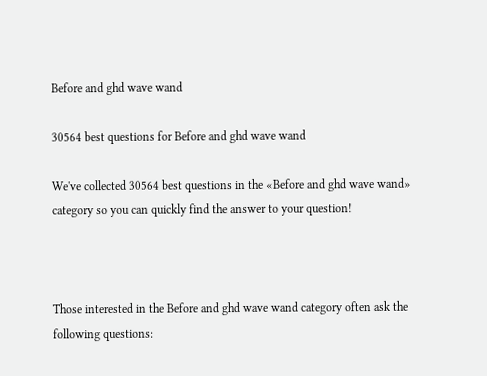Before and ghd wave wand

30564 best questions for Before and ghd wave wand

We've collected 30564 best questions in the «Before and ghd wave wand» category so you can quickly find the answer to your question!



Those interested in the Before and ghd wave wand category often ask the following questions: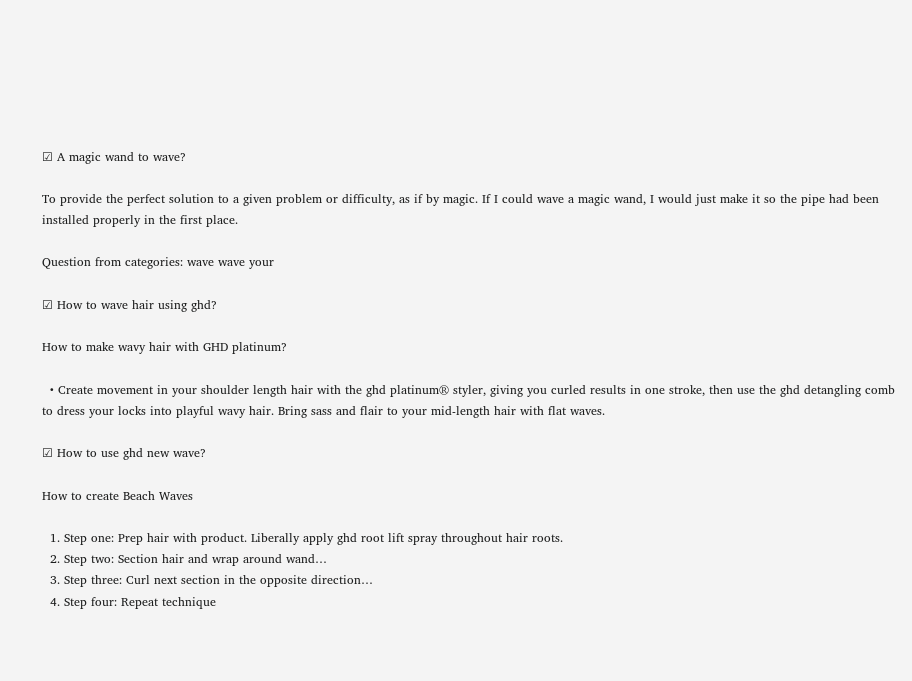☑ A magic wand to wave?

To provide the perfect solution to a given problem or difficulty, as if by magic. If I could wave a magic wand, I would just make it so the pipe had been installed properly in the first place.

Question from categories: wave wave your

☑ How to wave hair using ghd?

How to make wavy hair with GHD platinum?

  • Create movement in your shoulder length hair with the ghd platinum® styler, giving you curled results in one stroke, then use the ghd detangling comb to dress your locks into playful wavy hair. Bring sass and flair to your mid-length hair with flat waves.

☑ How to use ghd new wave?

How to create Beach Waves

  1. Step one: Prep hair with product. Liberally apply ghd root lift spray throughout hair roots.
  2. Step two: Section hair and wrap around wand…
  3. Step three: Curl next section in the opposite direction…
  4. Step four: Repeat technique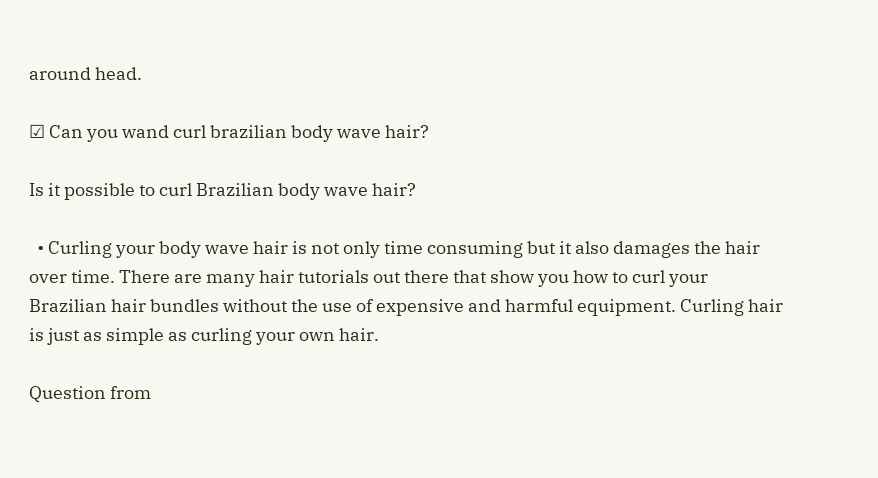around head.

☑ Can you wand curl brazilian body wave hair?

Is it possible to curl Brazilian body wave hair?

  • Curling your body wave hair is not only time consuming but it also damages the hair over time. There are many hair tutorials out there that show you how to curl your Brazilian hair bundles without the use of expensive and harmful equipment. Curling hair is just as simple as curling your own hair.

Question from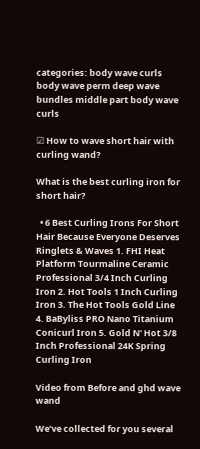categories: body wave curls body wave perm deep wave bundles middle part body wave curls

☑ How to wave short hair with curling wand?

What is the best curling iron for short hair?

  • 6 Best Curling Irons For Short Hair Because Everyone Deserves Ringlets & Waves 1. FHI Heat Platform Tourmaline Ceramic Professional 3/4 Inch Curling Iron 2. Hot Tools 1 Inch Curling Iron 3. The Hot Tools Gold Line 4. BaByliss PRO Nano Titanium Conicurl Iron 5. Gold N' Hot 3/8 Inch Professional 24K Spring Curling Iron

Video from Before and ghd wave wand

We’ve collected for you several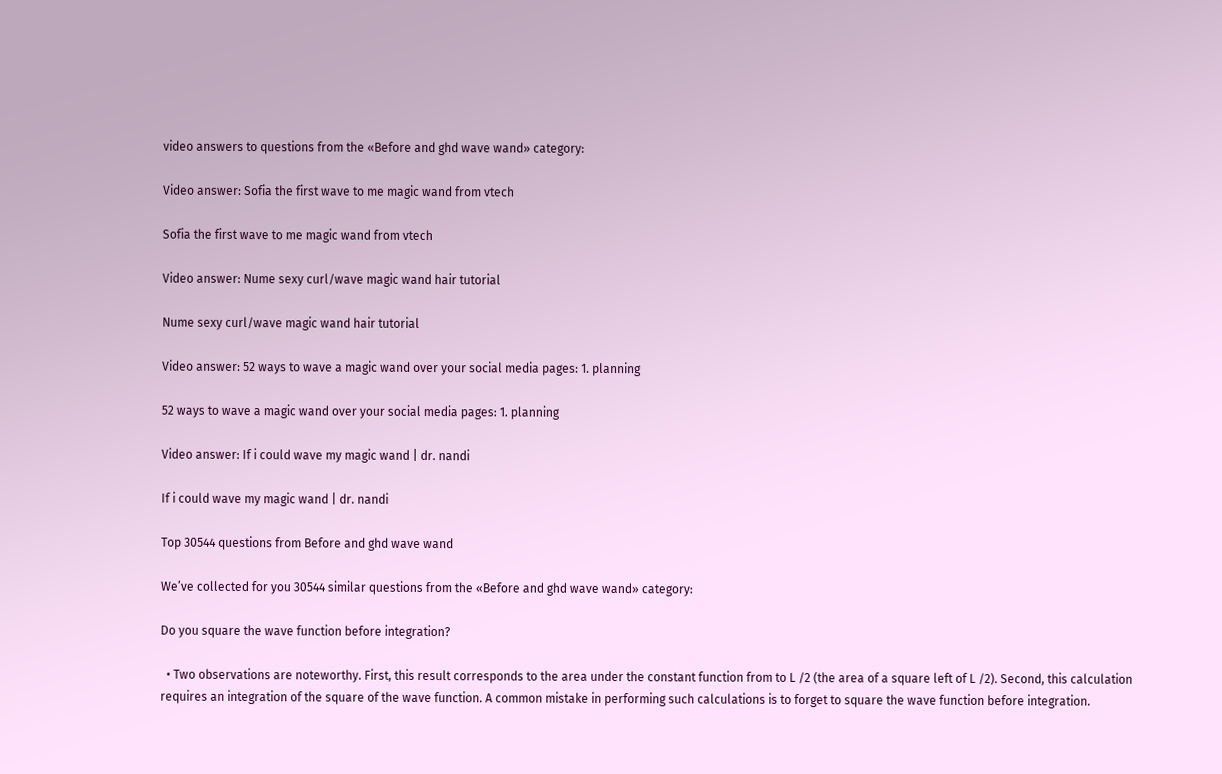video answers to questions from the «Before and ghd wave wand» category:

Video answer: Sofia the first wave to me magic wand from vtech

Sofia the first wave to me magic wand from vtech

Video answer: Nume sexy curl/wave magic wand hair tutorial

Nume sexy curl/wave magic wand hair tutorial

Video answer: 52 ways to wave a magic wand over your social media pages: 1. planning

52 ways to wave a magic wand over your social media pages: 1. planning

Video answer: If i could wave my magic wand | dr. nandi

If i could wave my magic wand | dr. nandi

Top 30544 questions from Before and ghd wave wand

We’ve collected for you 30544 similar questions from the «Before and ghd wave wand» category:

Do you square the wave function before integration?

  • Two observations are noteworthy. First, this result corresponds to the area under the constant function from to L /2 (the area of a square left of L /2). Second, this calculation requires an integration of the square of the wave function. A common mistake in performing such calculations is to forget to square the wave function before integration.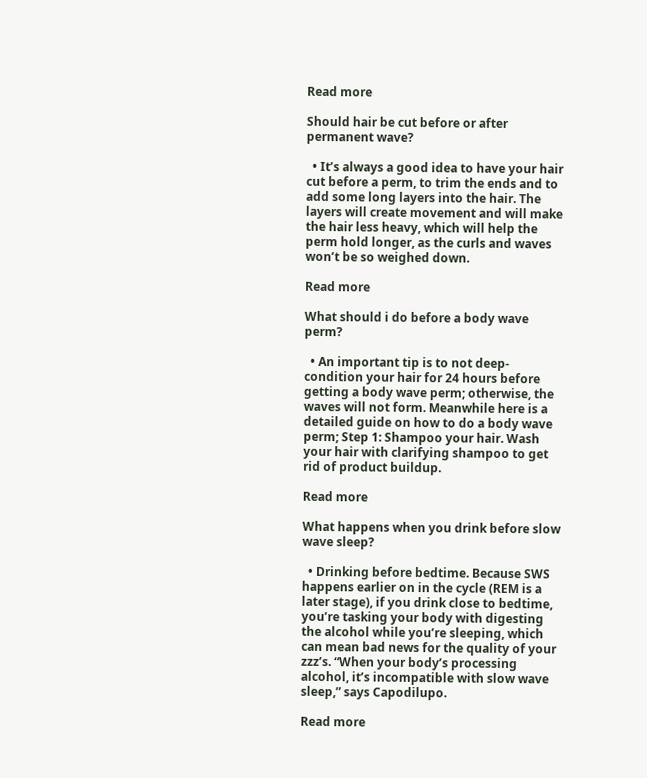Read more

Should hair be cut before or after permanent wave?

  • It’s always a good idea to have your hair cut before a perm, to trim the ends and to add some long layers into the hair. The layers will create movement and will make the hair less heavy, which will help the perm hold longer, as the curls and waves won’t be so weighed down.

Read more

What should i do before a body wave perm?

  • An important tip is to not deep-condition your hair for 24 hours before getting a body wave perm; otherwise, the waves will not form. Meanwhile here is a detailed guide on how to do a body wave perm; Step 1: Shampoo your hair. Wash your hair with clarifying shampoo to get rid of product buildup.

Read more

What happens when you drink before slow wave sleep?

  • Drinking before bedtime. Because SWS happens earlier on in the cycle (REM is a later stage), if you drink close to bedtime, you’re tasking your body with digesting the alcohol while you’re sleeping, which can mean bad news for the quality of your zzz’s. “When your body’s processing alcohol, it’s incompatible with slow wave sleep,” says Capodilupo.

Read more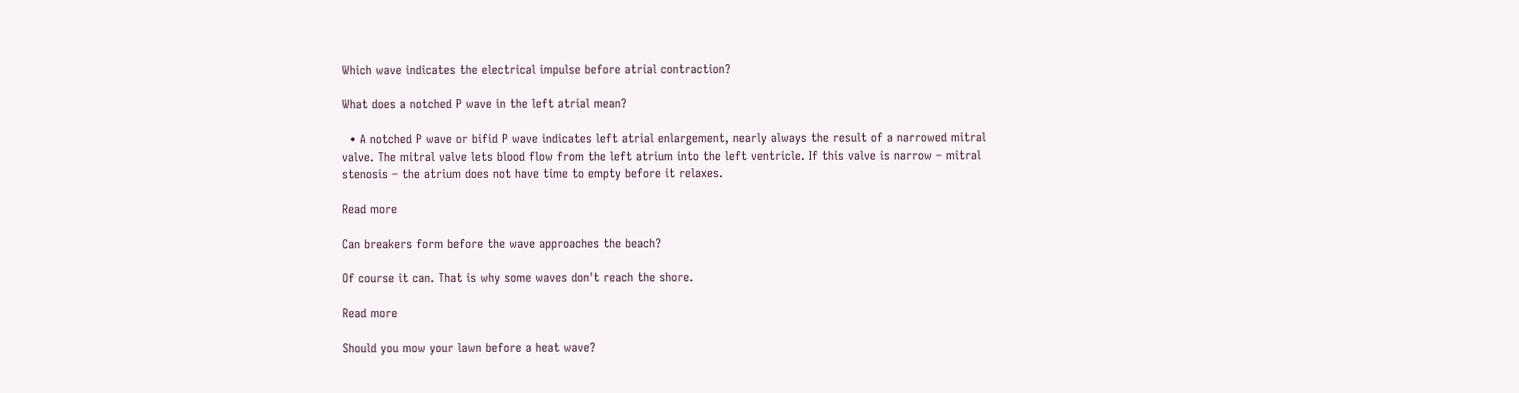Which wave indicates the electrical impulse before atrial contraction?

What does a notched P wave in the left atrial mean?

  • A notched P wave or bifid P wave indicates left atrial enlargement, nearly always the result of a narrowed mitral valve. The mitral valve lets blood flow from the left atrium into the left ventricle. If this valve is narrow – mitral stenosis – the atrium does not have time to empty before it relaxes.

Read more

Can breakers form before the wave approaches the beach?

Of course it can. That is why some waves don't reach the shore.

Read more

Should you mow your lawn before a heat wave?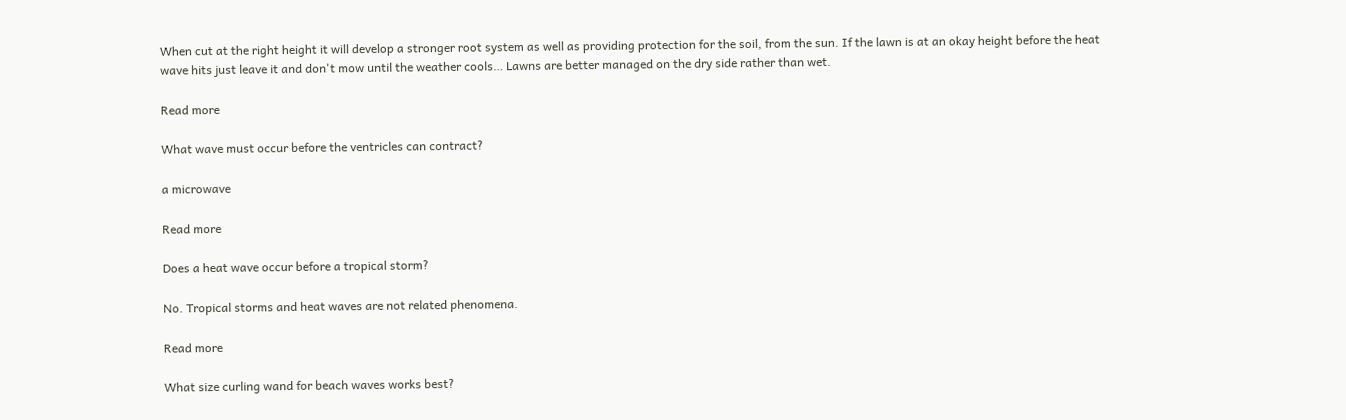When cut at the right height it will develop a stronger root system as well as providing protection for the soil, from the sun. If the lawn is at an okay height before the heat wave hits just leave it and don't mow until the weather cools… Lawns are better managed on the dry side rather than wet.

Read more

What wave must occur before the ventricles can contract?

a microwave

Read more

Does a heat wave occur before a tropical storm?

No. Tropical storms and heat waves are not related phenomena.

Read more

What size curling wand for beach waves works best?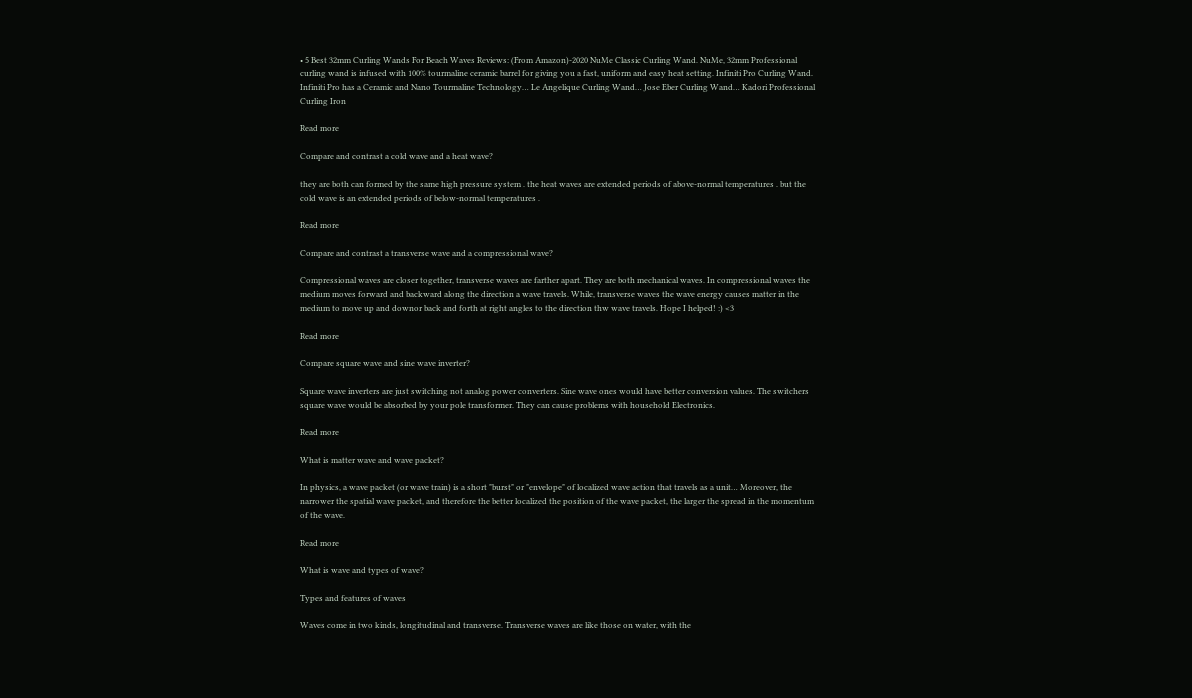• 5 Best 32mm Curling Wands For Beach Waves Reviews: (From Amazon)-2020 NuMe Classic Curling Wand. NuMe, 32mm Professional curling wand is infused with 100% tourmaline ceramic barrel for giving you a fast, uniform and easy heat setting. Infiniti Pro Curling Wand. Infiniti Pro has a Ceramic and Nano Tourmaline Technology… Le Angelique Curling Wand… Jose Eber Curling Wand… Kadori Professional Curling Iron

Read more

Compare and contrast a cold wave and a heat wave?

they are both can formed by the same high pressure system . the heat waves are extended periods of above-normal temperatures . but the cold wave is an extended periods of below-normal temperatures .

Read more

Compare and contrast a transverse wave and a compressional wave?

Compressional waves are closer together, transverse waves are farther apart. They are both mechanical waves. In compressional waves the medium moves forward and backward along the direction a wave travels. While, transverse waves the wave energy causes matter in the medium to move up and downor back and forth at right angles to the direction thw wave travels. Hope I helped! :) <3

Read more

Compare square wave and sine wave inverter?

Square wave inverters are just switching not analog power converters. Sine wave ones would have better conversion values. The switchers square wave would be absorbed by your pole transformer. They can cause problems with household Electronics.

Read more

What is matter wave and wave packet?

In physics, a wave packet (or wave train) is a short "burst" or "envelope" of localized wave action that travels as a unit… Moreover, the narrower the spatial wave packet, and therefore the better localized the position of the wave packet, the larger the spread in the momentum of the wave.

Read more

What is wave and types of wave?

Types and features of waves

Waves come in two kinds, longitudinal and transverse. Transverse waves are like those on water, with the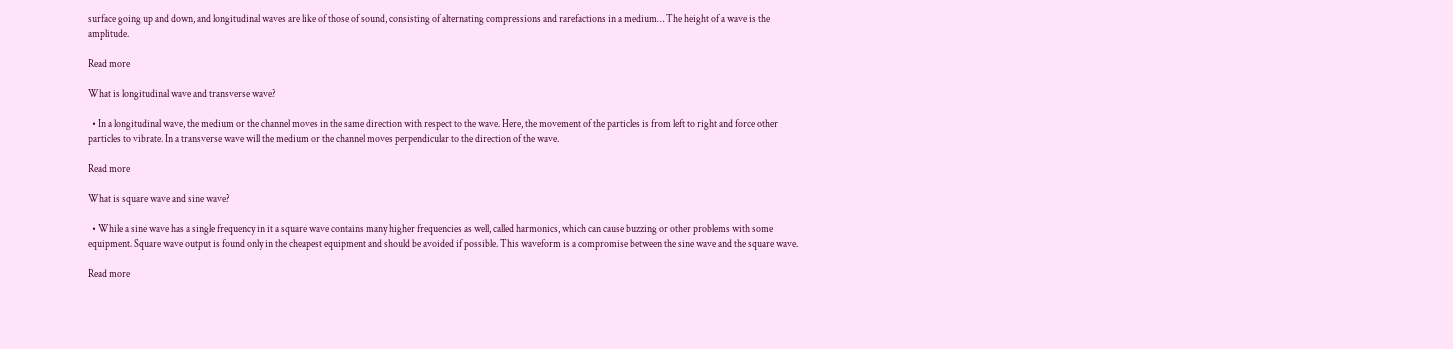surface going up and down, and longitudinal waves are like of those of sound, consisting of alternating compressions and rarefactions in a medium… The height of a wave is the amplitude.

Read more

What is longitudinal wave and transverse wave?

  • In a longitudinal wave, the medium or the channel moves in the same direction with respect to the wave. Here, the movement of the particles is from left to right and force other particles to vibrate. In a transverse wave will the medium or the channel moves perpendicular to the direction of the wave.

Read more

What is square wave and sine wave?

  • While a sine wave has a single frequency in it a square wave contains many higher frequencies as well, called harmonics, which can cause buzzing or other problems with some equipment. Square wave output is found only in the cheapest equipment and should be avoided if possible. This waveform is a compromise between the sine wave and the square wave.

Read more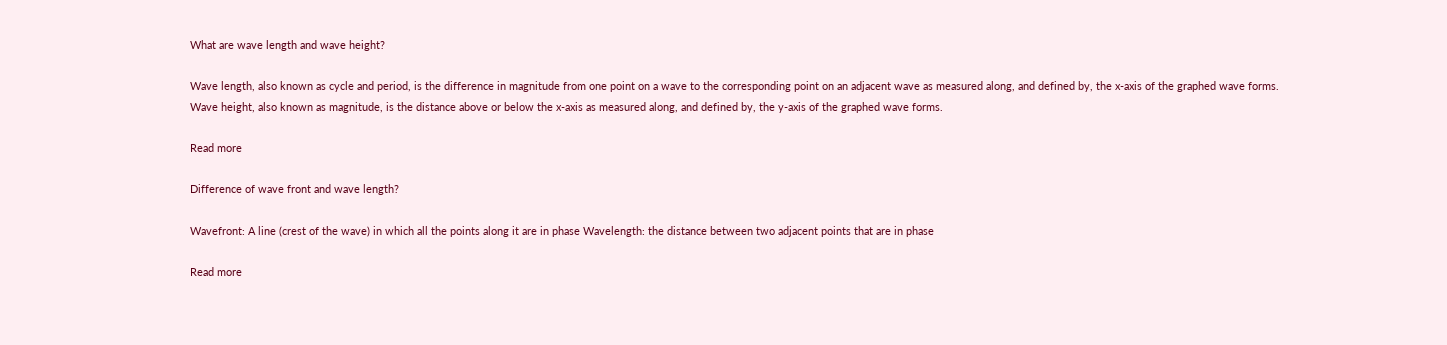What are wave length and wave height?

Wave length, also known as cycle and period, is the difference in magnitude from one point on a wave to the corresponding point on an adjacent wave as measured along, and defined by, the x-axis of the graphed wave forms. Wave height, also known as magnitude, is the distance above or below the x-axis as measured along, and defined by, the y-axis of the graphed wave forms.

Read more

Difference of wave front and wave length?

Wavefront: A line (crest of the wave) in which all the points along it are in phase Wavelength: the distance between two adjacent points that are in phase

Read more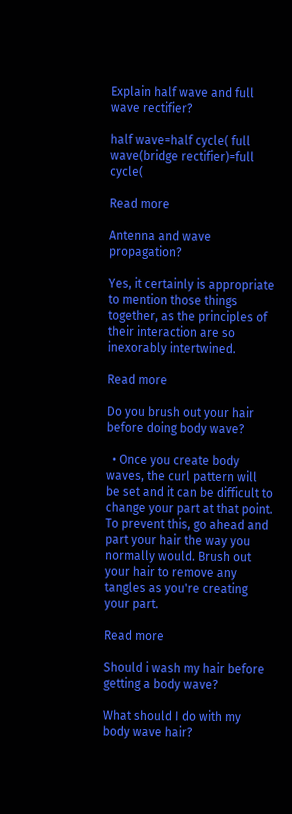Explain half wave and full wave rectifier?

half wave=half cycle( full wave(bridge rectifier)=full cycle(

Read more

Antenna and wave propagation?

Yes, it certainly is appropriate to mention those things together, as the principles of their interaction are so inexorably intertwined.

Read more

Do you brush out your hair before doing body wave?

  • Once you create body waves, the curl pattern will be set and it can be difficult to change your part at that point. To prevent this, go ahead and part your hair the way you normally would. Brush out your hair to remove any tangles as you're creating your part.

Read more

Should i wash my hair before getting a body wave?

What should I do with my body wave hair?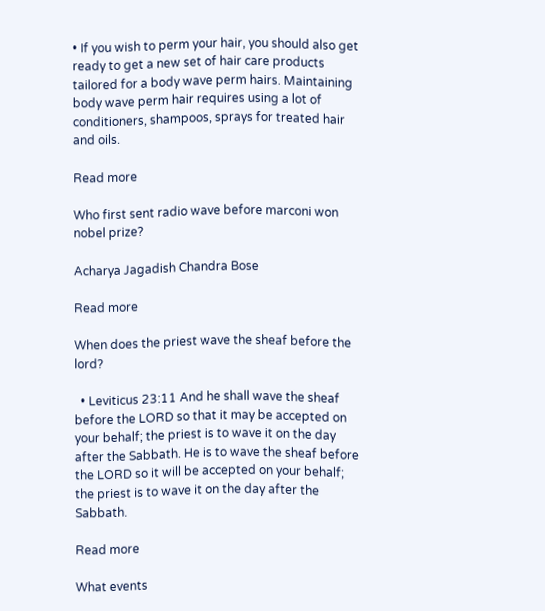• If you wish to perm your hair, you should also get ready to get a new set of hair care products tailored for a body wave perm hairs. Maintaining body wave perm hair requires using a lot of conditioners, shampoos, sprays for treated hair and oils.

Read more

Who first sent radio wave before marconi won nobel prize?

Acharya Jagadish Chandra Bose

Read more

When does the priest wave the sheaf before the lord?

  • Leviticus 23:11 And he shall wave the sheaf before the LORD so that it may be accepted on your behalf; the priest is to wave it on the day after the Sabbath. He is to wave the sheaf before the LORD so it will be accepted on your behalf; the priest is to wave it on the day after the Sabbath.

Read more

What events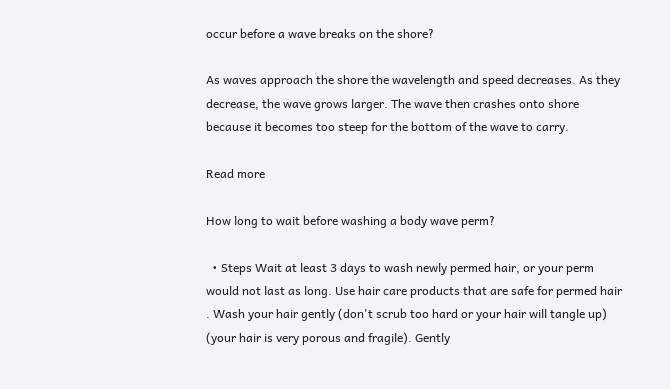occur before a wave breaks on the shore?

As waves approach the shore the wavelength and speed decreases. As they decrease, the wave grows larger. The wave then crashes onto shore because it becomes too steep for the bottom of the wave to carry.

Read more

How long to wait before washing a body wave perm?

  • Steps Wait at least 3 days to wash newly permed hair, or your perm would not last as long. Use hair care products that are safe for permed hair . Wash your hair gently (don't scrub too hard or your hair will tangle up) (your hair is very porous and fragile). Gently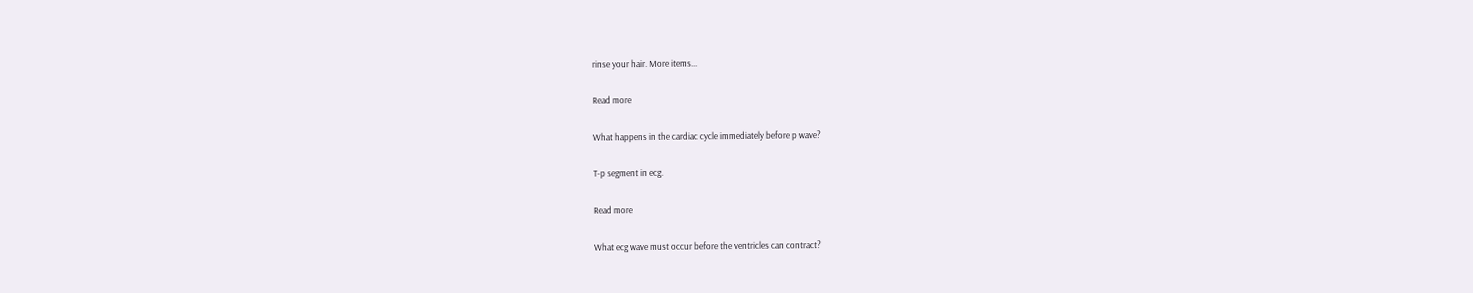rinse your hair. More items...

Read more

What happens in the cardiac cycle immediately before p wave?

T-p segment in ecg.

Read more

What ecg wave must occur before the ventricles can contract?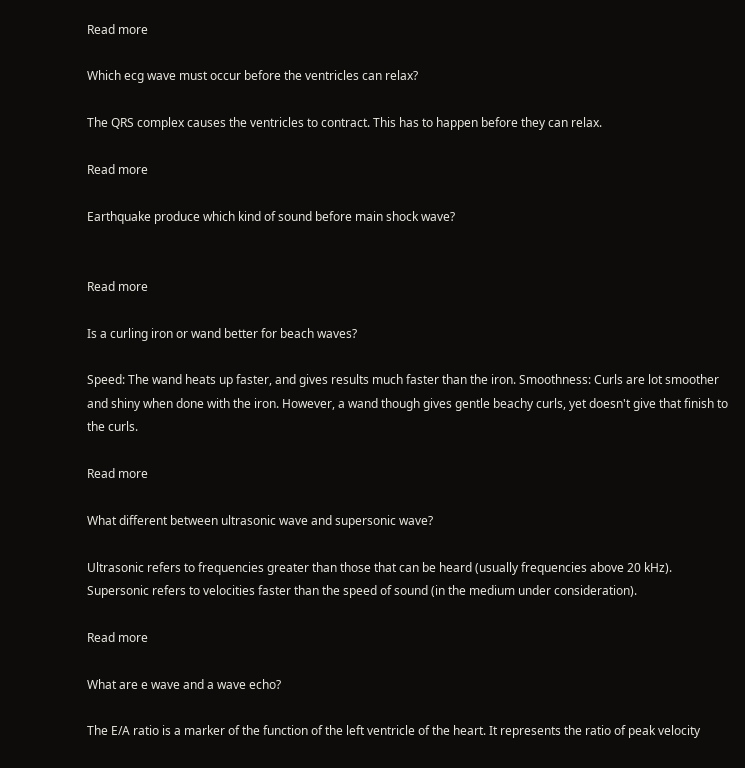Read more

Which ecg wave must occur before the ventricles can relax?

The QRS complex causes the ventricles to contract. This has to happen before they can relax.

Read more

Earthquake produce which kind of sound before main shock wave?


Read more

Is a curling iron or wand better for beach waves?

Speed: The wand heats up faster, and gives results much faster than the iron. Smoothness: Curls are lot smoother and shiny when done with the iron. However, a wand though gives gentle beachy curls, yet doesn't give that finish to the curls.

Read more

What different between ultrasonic wave and supersonic wave?

Ultrasonic refers to frequencies greater than those that can be heard (usually frequencies above 20 kHz). Supersonic refers to velocities faster than the speed of sound (in the medium under consideration).

Read more

What are e wave and a wave echo?

The E/A ratio is a marker of the function of the left ventricle of the heart. It represents the ratio of peak velocity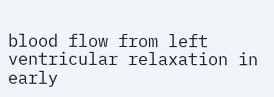blood flow from left ventricular relaxation in early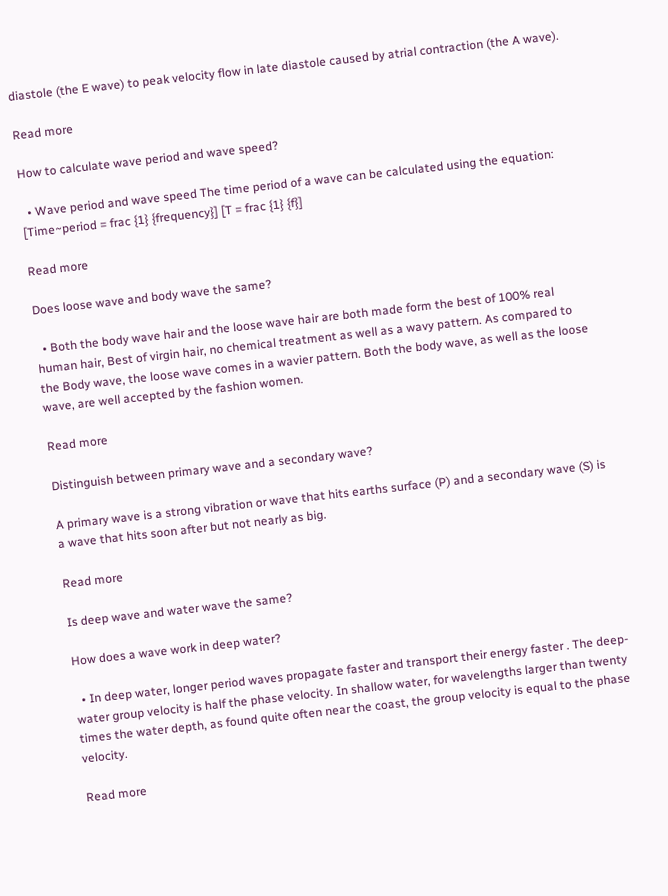diastole (the E wave) to peak velocity flow in late diastole caused by atrial contraction (the A wave).

Read more

How to calculate wave period and wave speed?

  • Wave period and wave speed The time period of a wave can be calculated using the equation: [Time~period = frac {1} {frequency}] [T = frac {1} {f}]

Read more

Does loose wave and body wave the same?

  • Both the body wave hair and the loose wave hair are both made form the best of 100% real human hair, Best of virgin hair, no chemical treatment as well as a wavy pattern. As compared to the Body wave, the loose wave comes in a wavier pattern. Both the body wave, as well as the loose wave, are well accepted by the fashion women.

Read more

Distinguish between primary wave and a secondary wave?

A primary wave is a strong vibration or wave that hits earths surface (P) and a secondary wave (S) is a wave that hits soon after but not nearly as big.

Read more

Is deep wave and water wave the same?

How does a wave work in deep water?

  • In deep water, longer period waves propagate faster and transport their energy faster . The deep-water group velocity is half the phase velocity. In shallow water, for wavelengths larger than twenty times the water depth, as found quite often near the coast, the group velocity is equal to the phase velocity.

Read more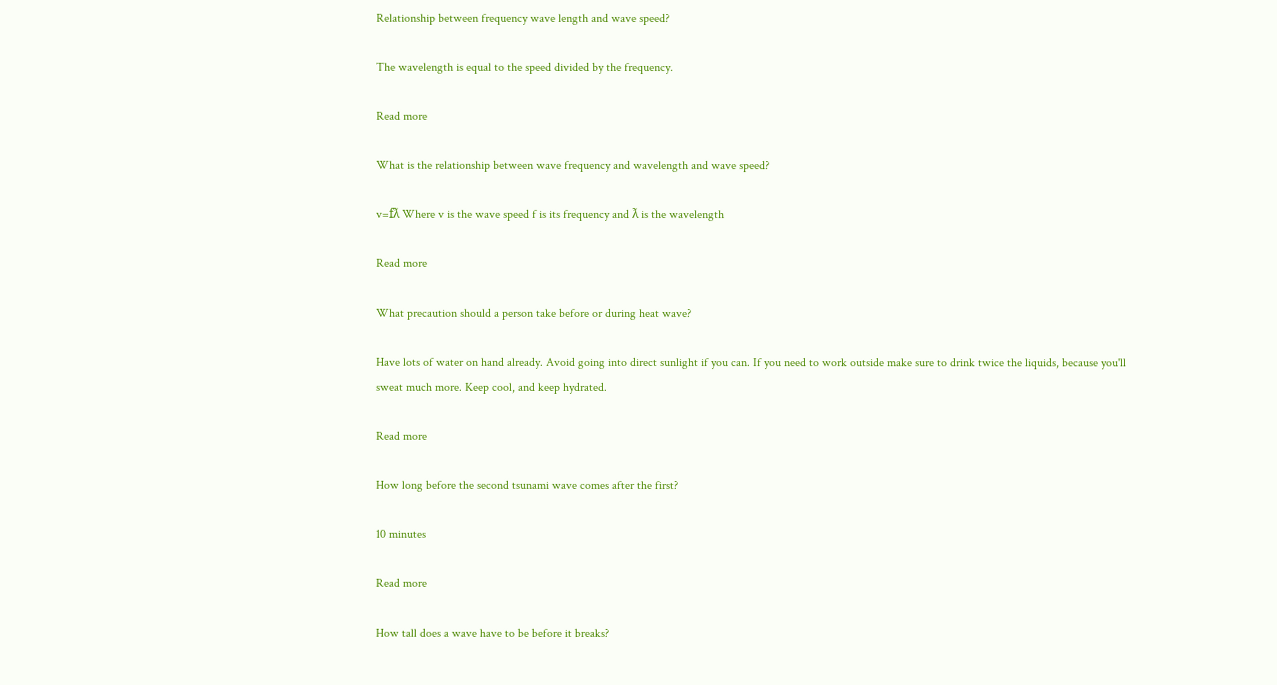Relationship between frequency wave length and wave speed?

The wavelength is equal to the speed divided by the frequency.

Read more

What is the relationship between wave frequency and wavelength and wave speed?

v=fƛ Where v is the wave speed f is its frequency and ƛ is the wavelength

Read more

What precaution should a person take before or during heat wave?

Have lots of water on hand already. Avoid going into direct sunlight if you can. If you need to work outside make sure to drink twice the liquids, because you'll sweat much more. Keep cool, and keep hydrated.

Read more

How long before the second tsunami wave comes after the first?

10 minutes

Read more

How tall does a wave have to be before it breaks?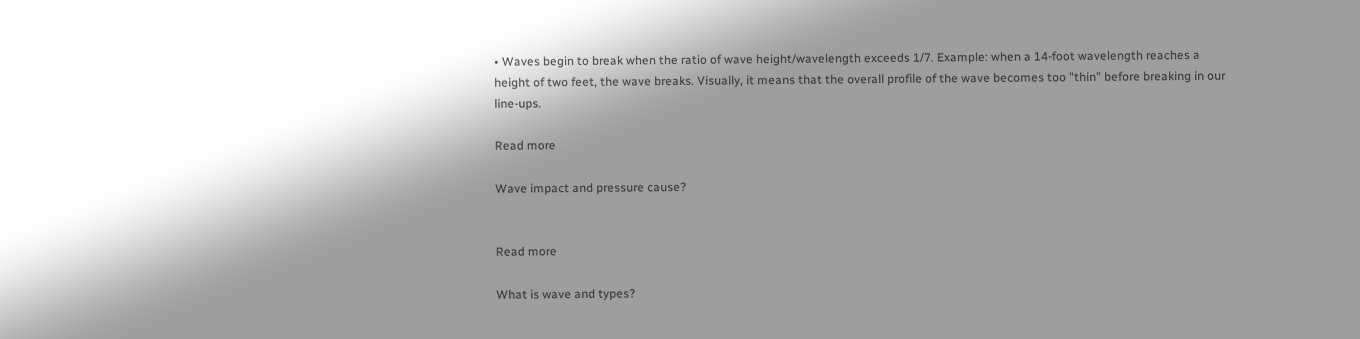• Waves begin to break when the ratio of wave height/wavelength exceeds 1/7. Example: when a 14-foot wavelength reaches a height of two feet, the wave breaks. Visually, it means that the overall profile of the wave becomes too "thin" before breaking in our line-ups.

Read more

Wave impact and pressure cause?


Read more

What is wave and types?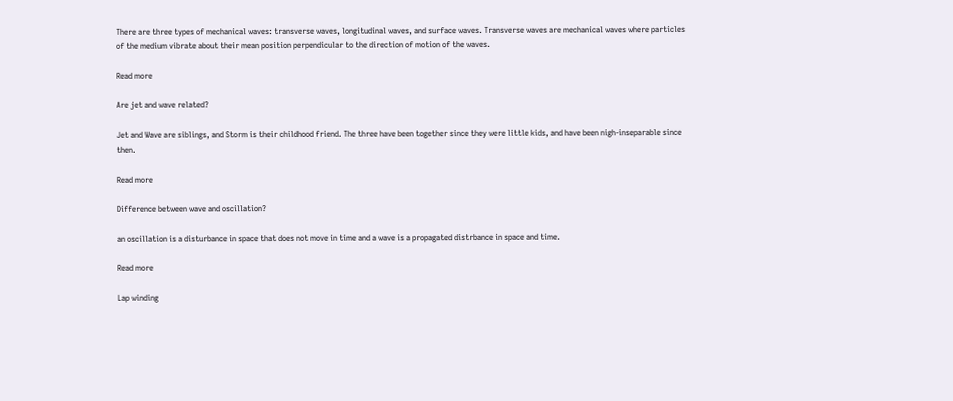There are three types of mechanical waves: transverse waves, longitudinal waves, and surface waves. Transverse waves are mechanical waves where particles of the medium vibrate about their mean position perpendicular to the direction of motion of the waves.

Read more

Are jet and wave related?

Jet and Wave are siblings, and Storm is their childhood friend. The three have been together since they were little kids, and have been nigh-inseparable since then.

Read more

Difference between wave and oscillation?

an oscillation is a disturbance in space that does not move in time and a wave is a propagated distrbance in space and time.

Read more

Lap winding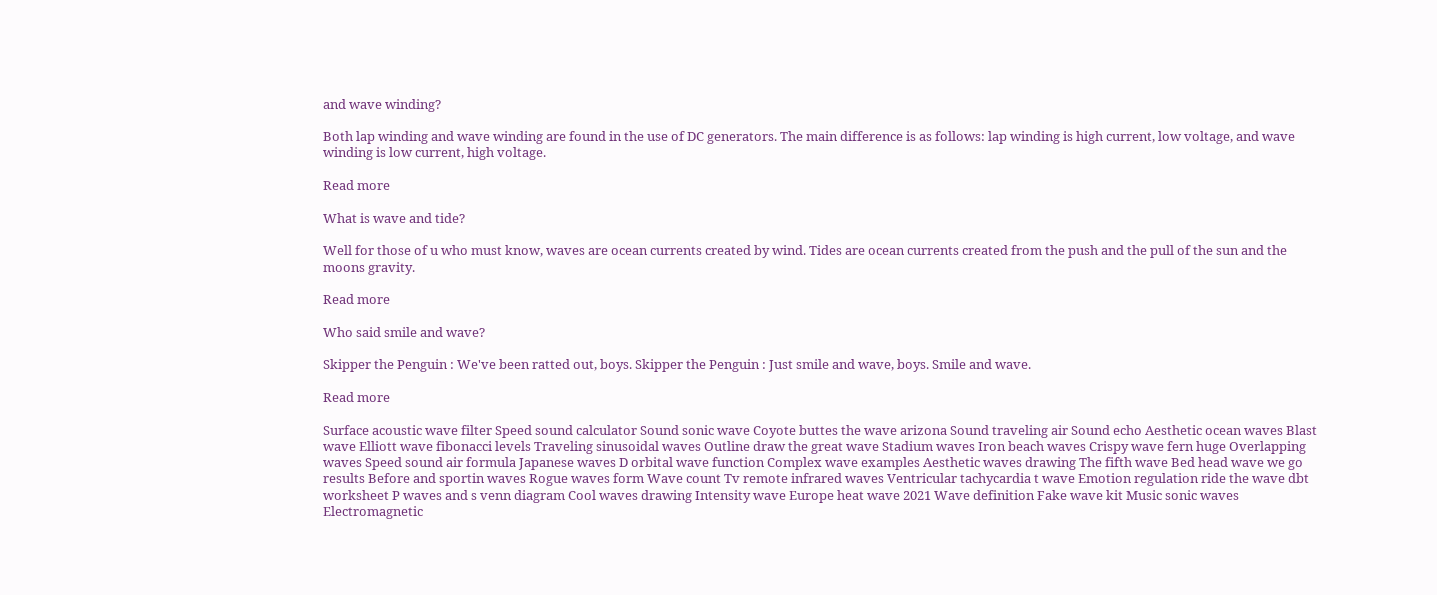and wave winding?

Both lap winding and wave winding are found in the use of DC generators. The main difference is as follows: lap winding is high current, low voltage, and wave winding is low current, high voltage.

Read more

What is wave and tide?

Well for those of u who must know, waves are ocean currents created by wind. Tides are ocean currents created from the push and the pull of the sun and the moons gravity.

Read more

Who said smile and wave?

Skipper the Penguin : We've been ratted out, boys. Skipper the Penguin : Just smile and wave, boys. Smile and wave.

Read more

Surface acoustic wave filter Speed sound calculator Sound sonic wave Coyote buttes the wave arizona Sound traveling air Sound echo Aesthetic ocean waves Blast wave Elliott wave fibonacci levels Traveling sinusoidal waves Outline draw the great wave Stadium waves Iron beach waves Crispy wave fern huge Overlapping waves Speed sound air formula Japanese waves D orbital wave function Complex wave examples Aesthetic waves drawing The fifth wave Bed head wave we go results Before and sportin waves Rogue waves form Wave count Tv remote infrared waves Ventricular tachycardia t wave Emotion regulation ride the wave dbt worksheet P waves and s venn diagram Cool waves drawing Intensity wave Europe heat wave 2021 Wave definition Fake wave kit Music sonic waves Electromagnetic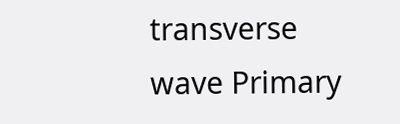transverse wave Primary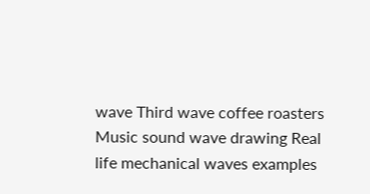wave Third wave coffee roasters Music sound wave drawing Real life mechanical waves examples